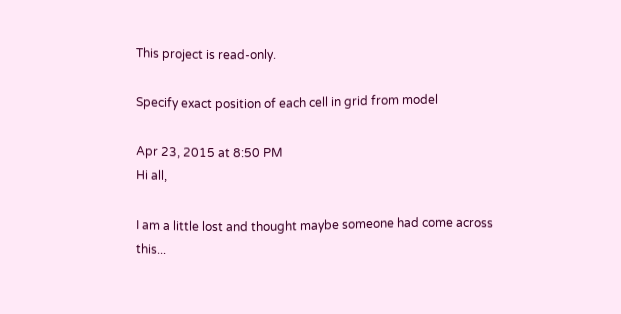This project is read-only.

Specify exact position of each cell in grid from model

Apr 23, 2015 at 8:50 PM
Hi all,

I am a little lost and thought maybe someone had come across this...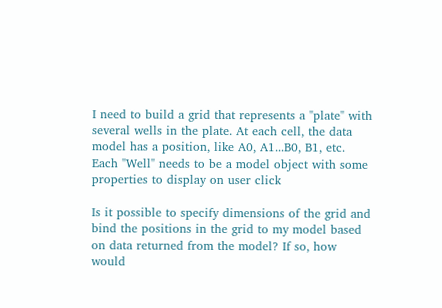I need to build a grid that represents a "plate" with several wells in the plate. At each cell, the data model has a position, like A0, A1...B0, B1, etc. Each "Well" needs to be a model object with some properties to display on user click

Is it possible to specify dimensions of the grid and bind the positions in the grid to my model based on data returned from the model? If so, how would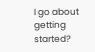I go about getting started?